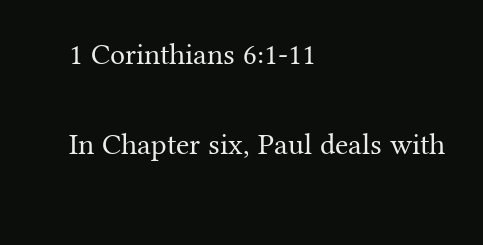1 Corinthians 6:1-11

In Chapter six, Paul deals with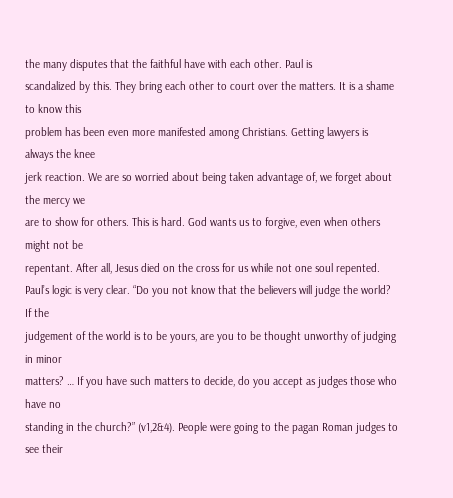the many disputes that the faithful have with each other. Paul is
scandalized by this. They bring each other to court over the matters. It is a shame to know this
problem has been even more manifested among Christians. Getting lawyers is always the knee
jerk reaction. We are so worried about being taken advantage of, we forget about the mercy we
are to show for others. This is hard. God wants us to forgive, even when others might not be
repentant. After all, Jesus died on the cross for us while not one soul repented.
Paul’s logic is very clear. “Do you not know that the believers will judge the world? If the
judgement of the world is to be yours, are you to be thought unworthy of judging in minor
matters? … If you have such matters to decide, do you accept as judges those who have no
standing in the church?” (v1,2&4). People were going to the pagan Roman judges to see their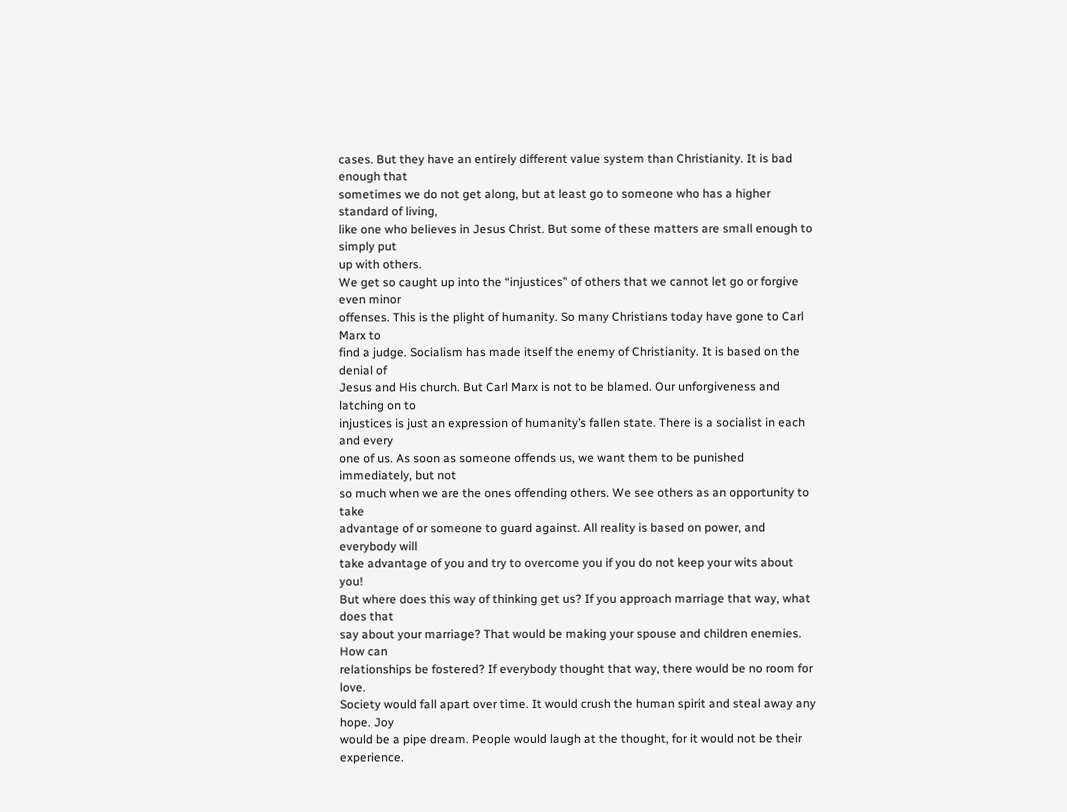cases. But they have an entirely different value system than Christianity. It is bad enough that
sometimes we do not get along, but at least go to someone who has a higher standard of living,
like one who believes in Jesus Christ. But some of these matters are small enough to simply put
up with others.
We get so caught up into the “injustices” of others that we cannot let go or forgive even minor
offenses. This is the plight of humanity. So many Christians today have gone to Carl Marx to
find a judge. Socialism has made itself the enemy of Christianity. It is based on the denial of
Jesus and His church. But Carl Marx is not to be blamed. Our unforgiveness and latching on to
injustices is just an expression of humanity’s fallen state. There is a socialist in each and every
one of us. As soon as someone offends us, we want them to be punished immediately, but not
so much when we are the ones offending others. We see others as an opportunity to take
advantage of or someone to guard against. All reality is based on power, and everybody will
take advantage of you and try to overcome you if you do not keep your wits about you!
But where does this way of thinking get us? If you approach marriage that way, what does that
say about your marriage? That would be making your spouse and children enemies. How can
relationships be fostered? If everybody thought that way, there would be no room for love.
Society would fall apart over time. It would crush the human spirit and steal away any hope. Joy
would be a pipe dream. People would laugh at the thought, for it would not be their experience.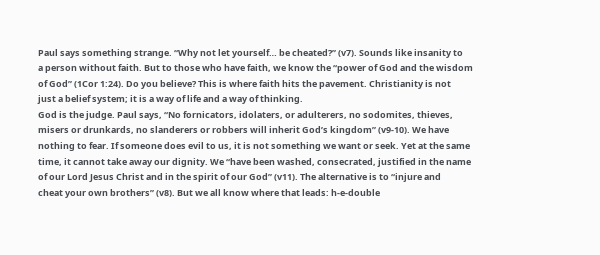Paul says something strange. “Why not let yourself… be cheated?” (v7). Sounds like insanity to
a person without faith. But to those who have faith, we know the “power of God and the wisdom
of God” (1Cor 1:24). Do you believe? This is where faith hits the pavement. Christianity is not
just a belief system; it is a way of life and a way of thinking.
God is the judge. Paul says, “No fornicators, idolaters, or adulterers, no sodomites, thieves,
misers or drunkards, no slanderers or robbers will inherit God’s kingdom” (v9-10). We have
nothing to fear. If someone does evil to us, it is not something we want or seek. Yet at the same
time, it cannot take away our dignity. We “have been washed, consecrated, justified in the name
of our Lord Jesus Christ and in the spirit of our God” (v11). The alternative is to “injure and
cheat your own brothers” (v8). But we all know where that leads: h-e-double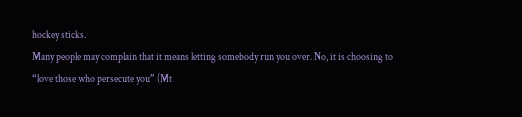hockey sticks.
Many people may complain that it means letting somebody run you over. No, it is choosing to
“love those who persecute you” (Mt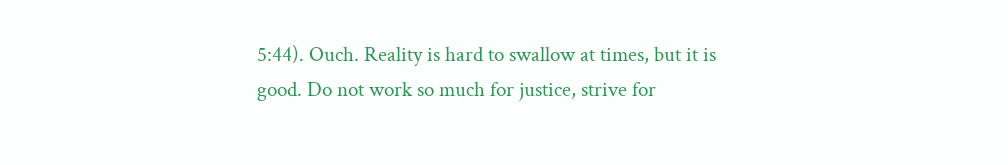5:44). Ouch. Reality is hard to swallow at times, but it is
good. Do not work so much for justice, strive for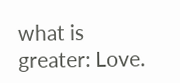what is greater: Love.